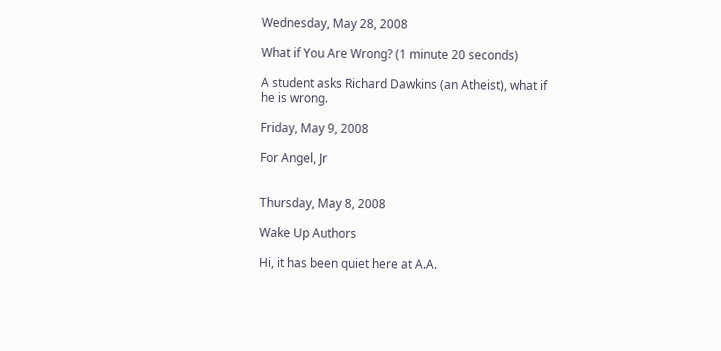Wednesday, May 28, 2008

What if You Are Wrong? (1 minute 20 seconds)

A student asks Richard Dawkins (an Atheist), what if he is wrong.

Friday, May 9, 2008

For Angel, Jr


Thursday, May 8, 2008

Wake Up Authors

Hi, it has been quiet here at A.A.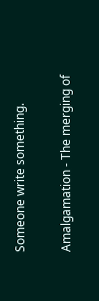Someone write something.

Amalgamation - The merging of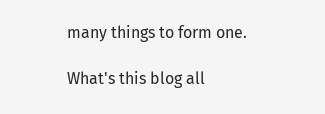many things to form one.

What's this blog all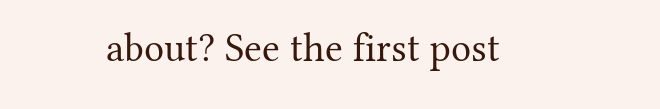about? See the first post